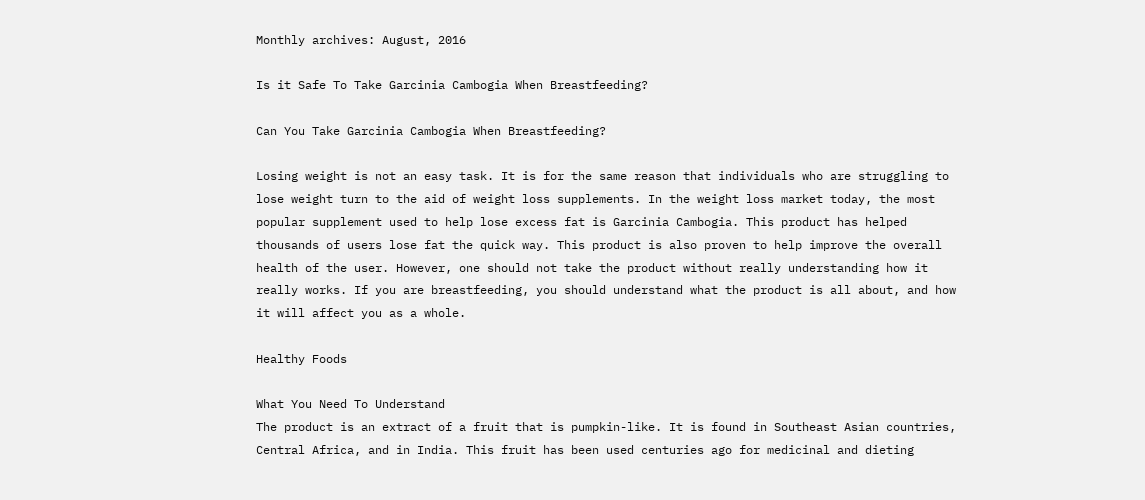Monthly archives: August, 2016

Is it Safe To Take Garcinia Cambogia When Breastfeeding?

Can You Take Garcinia Cambogia When Breastfeeding?

Losing weight is not an easy task. It is for the same reason that individuals who are struggling to lose weight turn to the aid of weight loss supplements. In the weight loss market today, the most popular supplement used to help lose excess fat is Garcinia Cambogia. This product has helped thousands of users lose fat the quick way. This product is also proven to help improve the overall health of the user. However, one should not take the product without really understanding how it really works. If you are breastfeeding, you should understand what the product is all about, and how it will affect you as a whole.

Healthy Foods

What You Need To Understand
The product is an extract of a fruit that is pumpkin-like. It is found in Southeast Asian countries, Central Africa, and in India. This fruit has been used centuries ago for medicinal and dieting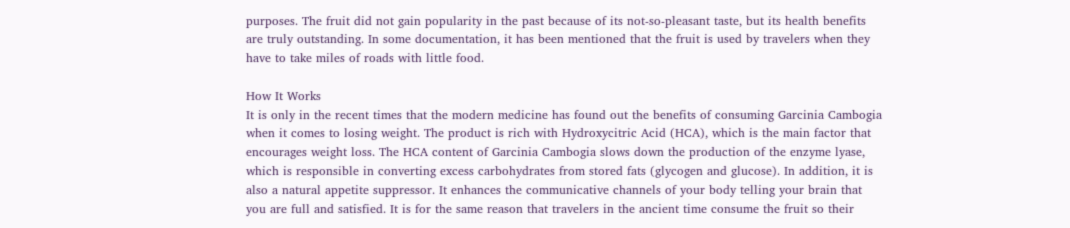purposes. The fruit did not gain popularity in the past because of its not-so-pleasant taste, but its health benefits are truly outstanding. In some documentation, it has been mentioned that the fruit is used by travelers when they have to take miles of roads with little food.

How It Works
It is only in the recent times that the modern medicine has found out the benefits of consuming Garcinia Cambogia when it comes to losing weight. The product is rich with Hydroxycitric Acid (HCA), which is the main factor that encourages weight loss. The HCA content of Garcinia Cambogia slows down the production of the enzyme lyase, which is responsible in converting excess carbohydrates from stored fats (glycogen and glucose). In addition, it is also a natural appetite suppressor. It enhances the communicative channels of your body telling your brain that you are full and satisfied. It is for the same reason that travelers in the ancient time consume the fruit so their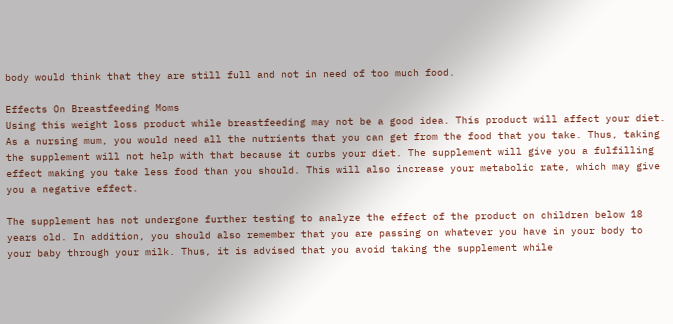body would think that they are still full and not in need of too much food.

Effects On Breastfeeding Moms
Using this weight loss product while breastfeeding may not be a good idea. This product will affect your diet. As a nursing mum, you would need all the nutrients that you can get from the food that you take. Thus, taking the supplement will not help with that because it curbs your diet. The supplement will give you a fulfilling effect making you take less food than you should. This will also increase your metabolic rate, which may give you a negative effect.

The supplement has not undergone further testing to analyze the effect of the product on children below 18 years old. In addition, you should also remember that you are passing on whatever you have in your body to your baby through your milk. Thus, it is advised that you avoid taking the supplement while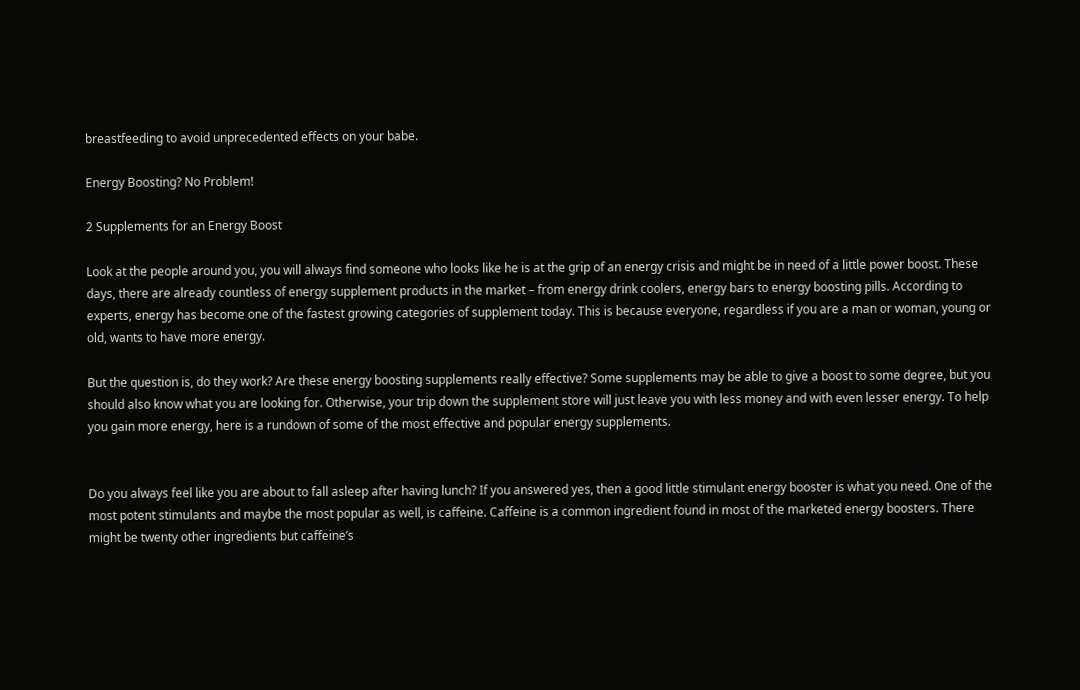breastfeeding to avoid unprecedented effects on your babe.

Energy Boosting? No Problem!

2 Supplements for an Energy Boost

Look at the people around you, you will always find someone who looks like he is at the grip of an energy crisis and might be in need of a little power boost. These days, there are already countless of energy supplement products in the market – from energy drink coolers, energy bars to energy boosting pills. According to experts, energy has become one of the fastest growing categories of supplement today. This is because everyone, regardless if you are a man or woman, young or old, wants to have more energy.

But the question is, do they work? Are these energy boosting supplements really effective? Some supplements may be able to give a boost to some degree, but you should also know what you are looking for. Otherwise, your trip down the supplement store will just leave you with less money and with even lesser energy. To help you gain more energy, here is a rundown of some of the most effective and popular energy supplements.


Do you always feel like you are about to fall asleep after having lunch? If you answered yes, then a good little stimulant energy booster is what you need. One of the most potent stimulants and maybe the most popular as well, is caffeine. Caffeine is a common ingredient found in most of the marketed energy boosters. There might be twenty other ingredients but caffeine’s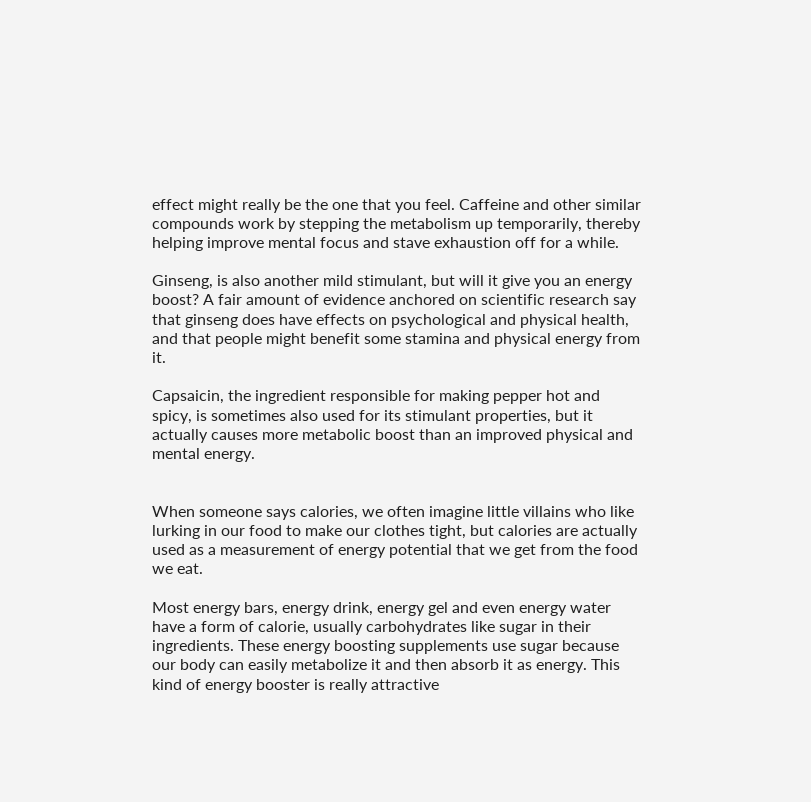effect might really be the one that you feel. Caffeine and other similar compounds work by stepping the metabolism up temporarily, thereby helping improve mental focus and stave exhaustion off for a while.

Ginseng, is also another mild stimulant, but will it give you an energy boost? A fair amount of evidence anchored on scientific research say that ginseng does have effects on psychological and physical health, and that people might benefit some stamina and physical energy from it.

Capsaicin, the ingredient responsible for making pepper hot and spicy, is sometimes also used for its stimulant properties, but it actually causes more metabolic boost than an improved physical and mental energy.


When someone says calories, we often imagine little villains who like lurking in our food to make our clothes tight, but calories are actually used as a measurement of energy potential that we get from the food we eat.

Most energy bars, energy drink, energy gel and even energy water have a form of calorie, usually carbohydrates like sugar in their ingredients. These energy boosting supplements use sugar because our body can easily metabolize it and then absorb it as energy. This kind of energy booster is really attractive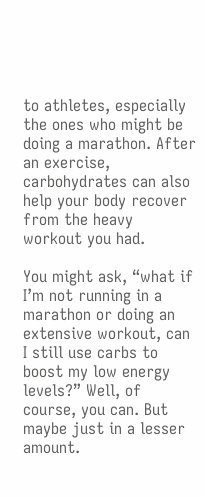to athletes, especially the ones who might be doing a marathon. After an exercise, carbohydrates can also help your body recover from the heavy workout you had.

You might ask, “what if I’m not running in a marathon or doing an extensive workout, can I still use carbs to boost my low energy levels?” Well, of course, you can. But maybe just in a lesser amount.